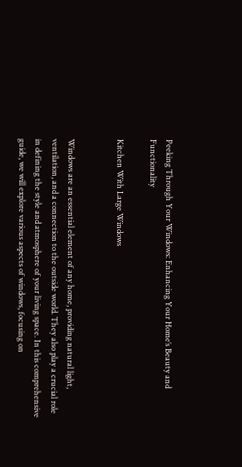Peeking Through Your Windows: Enhancing Your Home’s Beauty and Functionality

Kitchen With Large Windows


Windows are an essential element of any home, providing natural light, ventilation, and a connection to the outside world. They also play a crucial role in defining the style and atmosphere of your living space. In this comprehensive guide, we will explore various aspects of windows, focusing on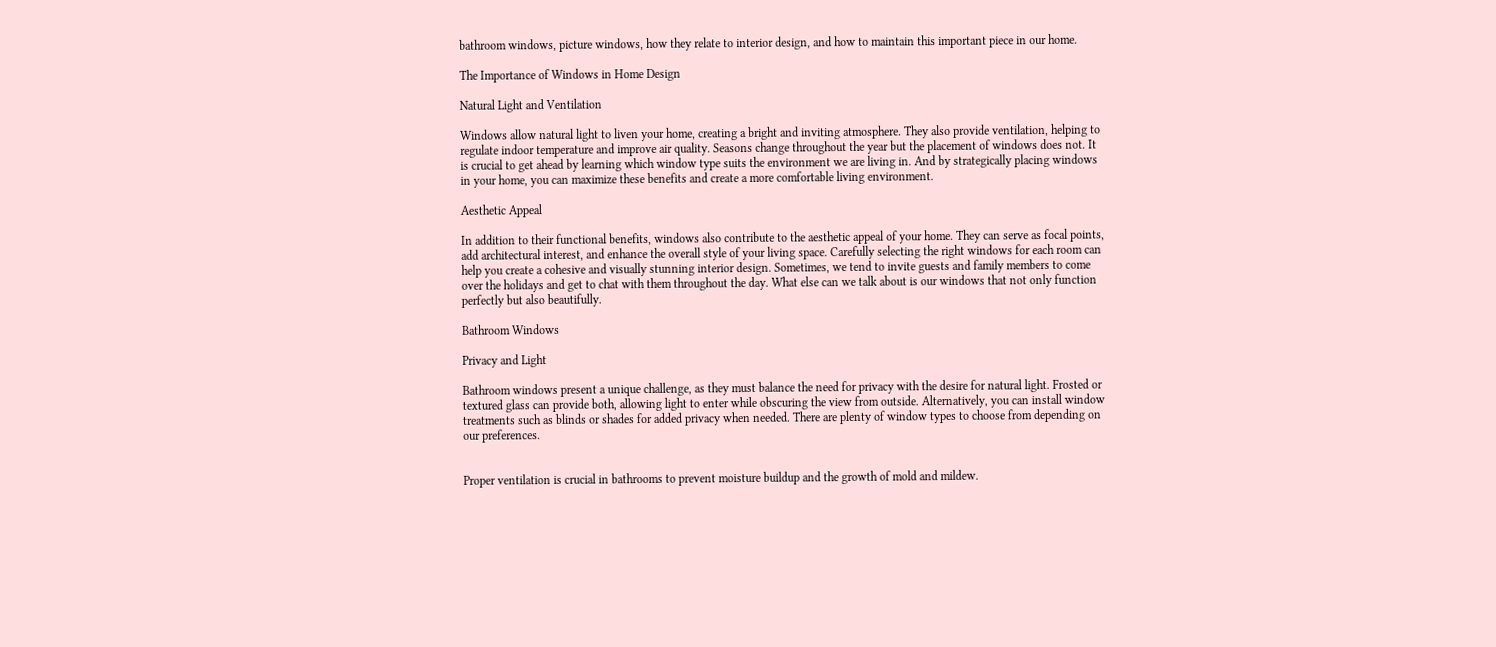bathroom windows, picture windows, how they relate to interior design, and how to maintain this important piece in our home.

The Importance of Windows in Home Design

Natural Light and Ventilation

Windows allow natural light to liven your home, creating a bright and inviting atmosphere. They also provide ventilation, helping to regulate indoor temperature and improve air quality. Seasons change throughout the year but the placement of windows does not. It is crucial to get ahead by learning which window type suits the environment we are living in. And by strategically placing windows in your home, you can maximize these benefits and create a more comfortable living environment.

Aesthetic Appeal

In addition to their functional benefits, windows also contribute to the aesthetic appeal of your home. They can serve as focal points, add architectural interest, and enhance the overall style of your living space. Carefully selecting the right windows for each room can help you create a cohesive and visually stunning interior design. Sometimes, we tend to invite guests and family members to come over the holidays and get to chat with them throughout the day. What else can we talk about is our windows that not only function perfectly but also beautifully.

Bathroom Windows

Privacy and Light

Bathroom windows present a unique challenge, as they must balance the need for privacy with the desire for natural light. Frosted or textured glass can provide both, allowing light to enter while obscuring the view from outside. Alternatively, you can install window treatments such as blinds or shades for added privacy when needed. There are plenty of window types to choose from depending on our preferences.


Proper ventilation is crucial in bathrooms to prevent moisture buildup and the growth of mold and mildew.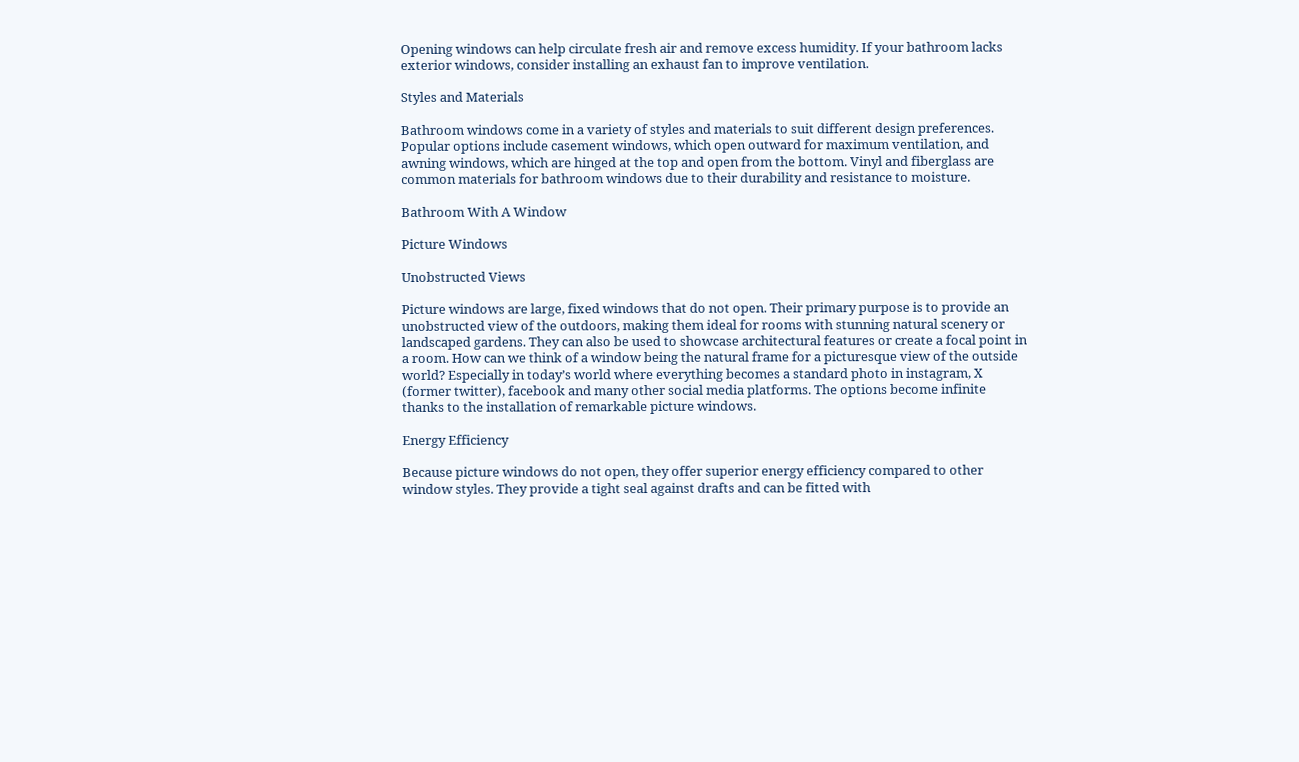Opening windows can help circulate fresh air and remove excess humidity. If your bathroom lacks exterior windows, consider installing an exhaust fan to improve ventilation.

Styles and Materials

Bathroom windows come in a variety of styles and materials to suit different design preferences. Popular options include casement windows, which open outward for maximum ventilation, and awning windows, which are hinged at the top and open from the bottom. Vinyl and fiberglass are common materials for bathroom windows due to their durability and resistance to moisture.

Bathroom With A Window

Picture Windows

Unobstructed Views

Picture windows are large, fixed windows that do not open. Their primary purpose is to provide an unobstructed view of the outdoors, making them ideal for rooms with stunning natural scenery or landscaped gardens. They can also be used to showcase architectural features or create a focal point in a room. How can we think of a window being the natural frame for a picturesque view of the outside world? Especially in today’s world where everything becomes a standard photo in instagram, X (former twitter), facebook and many other social media platforms. The options become infinite thanks to the installation of remarkable picture windows.

Energy Efficiency

Because picture windows do not open, they offer superior energy efficiency compared to other window styles. They provide a tight seal against drafts and can be fitted with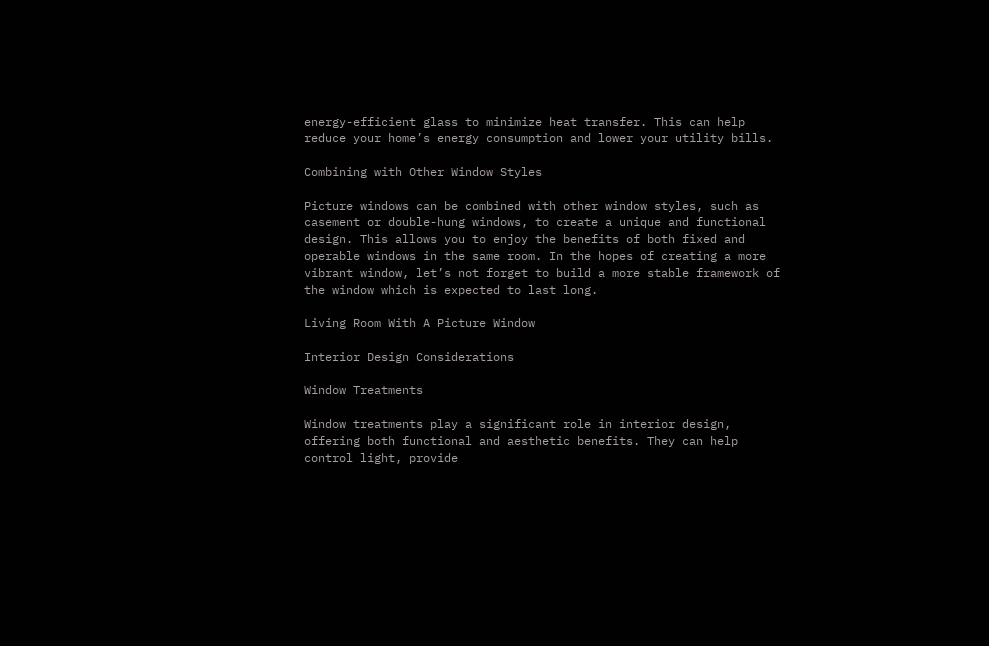energy-efficient glass to minimize heat transfer. This can help reduce your home’s energy consumption and lower your utility bills.

Combining with Other Window Styles

Picture windows can be combined with other window styles, such as casement or double-hung windows, to create a unique and functional design. This allows you to enjoy the benefits of both fixed and operable windows in the same room. In the hopes of creating a more vibrant window, let’s not forget to build a more stable framework of the window which is expected to last long.

Living Room With A Picture Window

Interior Design Considerations

Window Treatments

Window treatments play a significant role in interior design, offering both functional and aesthetic benefits. They can help control light, provide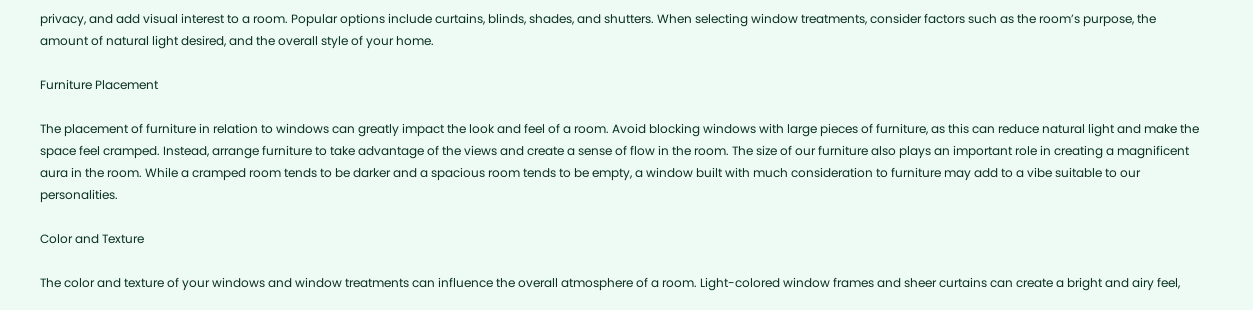privacy, and add visual interest to a room. Popular options include curtains, blinds, shades, and shutters. When selecting window treatments, consider factors such as the room’s purpose, the amount of natural light desired, and the overall style of your home.

Furniture Placement

The placement of furniture in relation to windows can greatly impact the look and feel of a room. Avoid blocking windows with large pieces of furniture, as this can reduce natural light and make the space feel cramped. Instead, arrange furniture to take advantage of the views and create a sense of flow in the room. The size of our furniture also plays an important role in creating a magnificent aura in the room. While a cramped room tends to be darker and a spacious room tends to be empty, a window built with much consideration to furniture may add to a vibe suitable to our personalities.

Color and Texture

The color and texture of your windows and window treatments can influence the overall atmosphere of a room. Light-colored window frames and sheer curtains can create a bright and airy feel,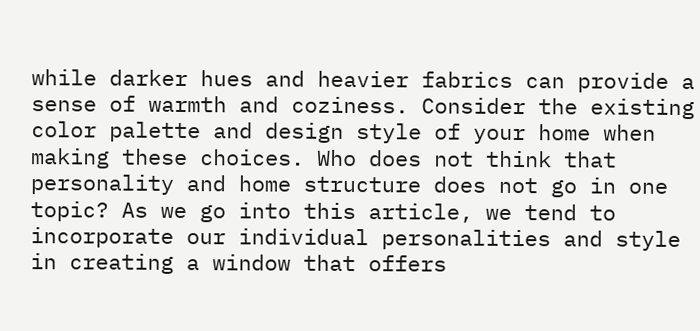while darker hues and heavier fabrics can provide a sense of warmth and coziness. Consider the existing color palette and design style of your home when making these choices. Who does not think that personality and home structure does not go in one topic? As we go into this article, we tend to incorporate our individual personalities and style in creating a window that offers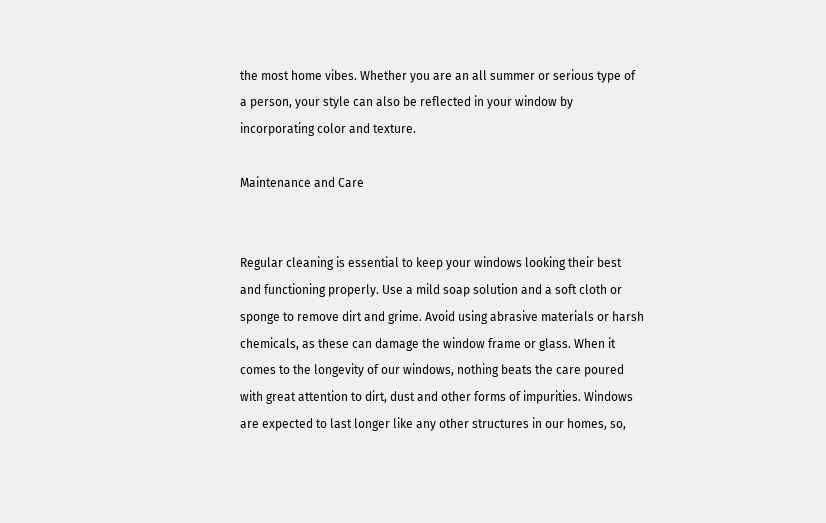the most home vibes. Whether you are an all summer or serious type of a person, your style can also be reflected in your window by incorporating color and texture.

Maintenance and Care


Regular cleaning is essential to keep your windows looking their best and functioning properly. Use a mild soap solution and a soft cloth or sponge to remove dirt and grime. Avoid using abrasive materials or harsh chemicals, as these can damage the window frame or glass. When it comes to the longevity of our windows, nothing beats the care poured with great attention to dirt, dust and other forms of impurities. Windows are expected to last longer like any other structures in our homes, so,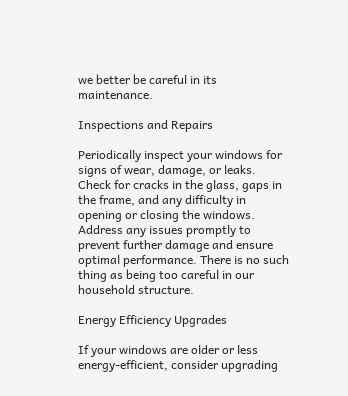we better be careful in its maintenance.

Inspections and Repairs

Periodically inspect your windows for signs of wear, damage, or leaks. Check for cracks in the glass, gaps in the frame, and any difficulty in opening or closing the windows. Address any issues promptly to prevent further damage and ensure optimal performance. There is no such thing as being too careful in our household structure.

Energy Efficiency Upgrades

If your windows are older or less energy-efficient, consider upgrading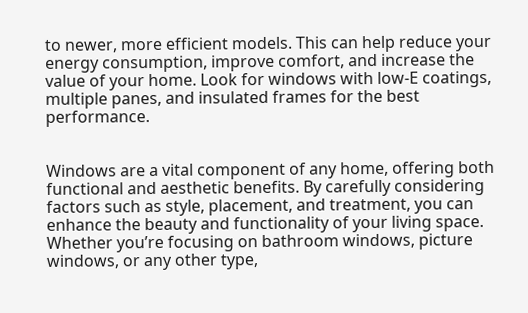to newer, more efficient models. This can help reduce your energy consumption, improve comfort, and increase the value of your home. Look for windows with low-E coatings, multiple panes, and insulated frames for the best performance.


Windows are a vital component of any home, offering both functional and aesthetic benefits. By carefully considering factors such as style, placement, and treatment, you can enhance the beauty and functionality of your living space. Whether you’re focusing on bathroom windows, picture windows, or any other type,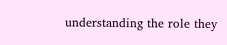understanding the role they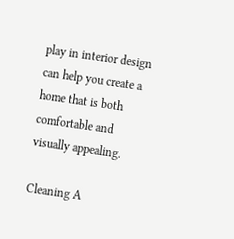play in interior design can help you create a home that is both comfortable and visually appealing.

Cleaning A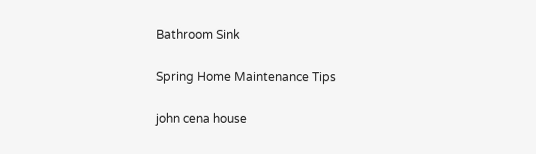Bathroom Sink

Spring Home Maintenance Tips

john cena house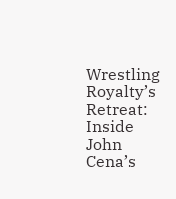Wrestling Royalty’s Retreat: Inside John Cena’s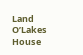Land O’Lakes House